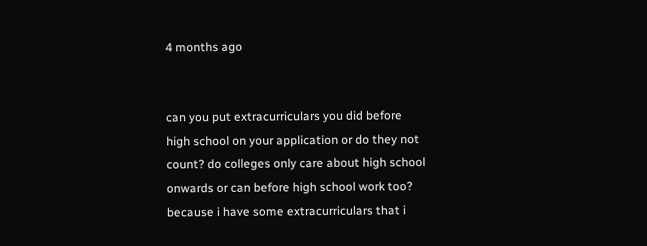4 months ago


can you put extracurriculars you did before high school on your application or do they not count? do colleges only care about high school onwards or can before high school work too? because i have some extracurriculars that i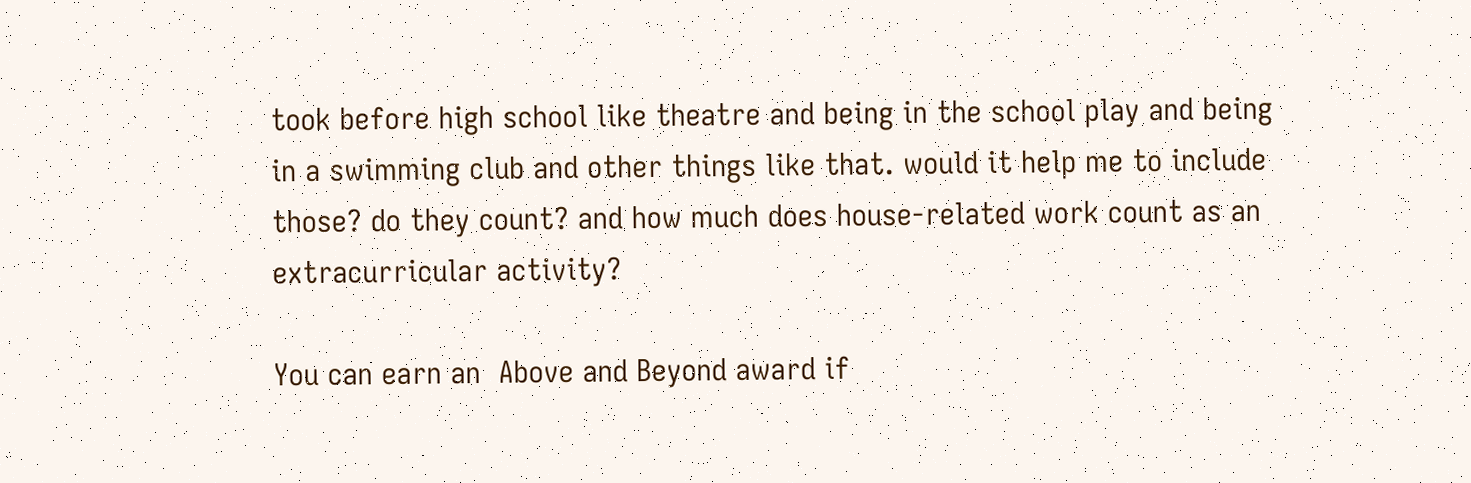took before high school like theatre and being in the school play and being in a swimming club and other things like that. would it help me to include those? do they count? and how much does house-related work count as an extracurricular activity?

You can earn an  Above and Beyond award if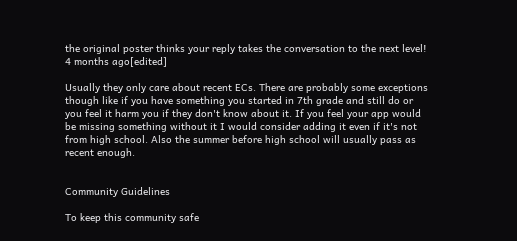the original poster thinks your reply takes the conversation to the next level!
4 months ago[edited]

Usually they only care about recent ECs. There are probably some exceptions though like if you have something you started in 7th grade and still do or you feel it harm you if they don't know about it. If you feel your app would be missing something without it I would consider adding it even if it's not from high school. Also the summer before high school will usually pass as recent enough.


Community Guidelines

To keep this community safe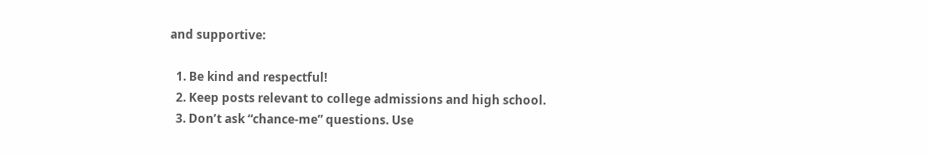and supportive:

  1. Be kind and respectful!
  2. Keep posts relevant to college admissions and high school.
  3. Don’t ask “chance-me” questions. Use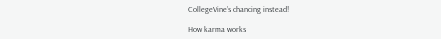CollegeVine’s chancing instead!

How karma works